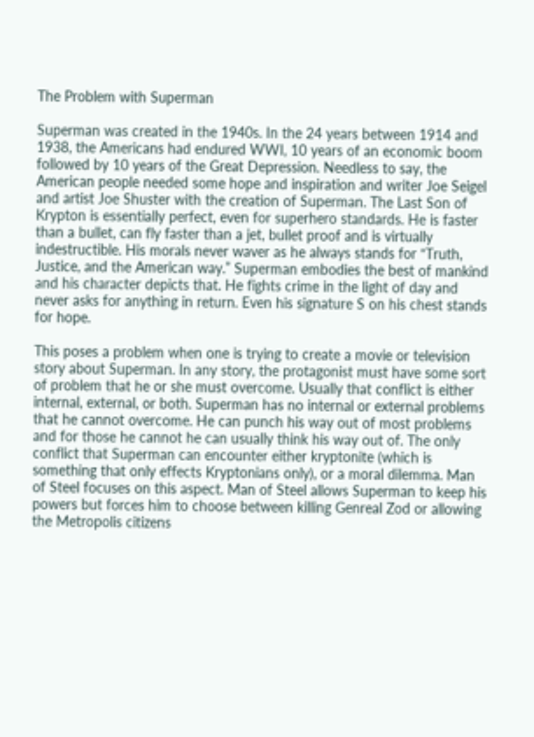The Problem with Superman

Superman was created in the 1940s. In the 24 years between 1914 and 1938, the Americans had endured WWI, 10 years of an economic boom followed by 10 years of the Great Depression. Needless to say, the American people needed some hope and inspiration and writer Joe Seigel and artist Joe Shuster with the creation of Superman. The Last Son of Krypton is essentially perfect, even for superhero standards. He is faster than a bullet, can fly faster than a jet, bullet proof and is virtually indestructible. His morals never waver as he always stands for “Truth, Justice, and the American way.” Superman embodies the best of mankind and his character depicts that. He fights crime in the light of day and never asks for anything in return. Even his signature S on his chest stands for hope.

This poses a problem when one is trying to create a movie or television story about Superman. In any story, the protagonist must have some sort of problem that he or she must overcome. Usually that conflict is either internal, external, or both. Superman has no internal or external problems that he cannot overcome. He can punch his way out of most problems and for those he cannot he can usually think his way out of. The only conflict that Superman can encounter either kryptonite (which is something that only effects Kryptonians only), or a moral dilemma. Man of Steel focuses on this aspect. Man of Steel allows Superman to keep his powers but forces him to choose between killing Genreal Zod or allowing the Metropolis citizens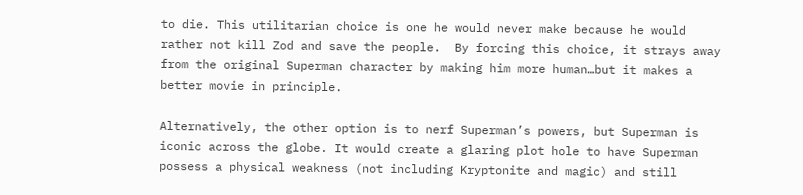to die. This utilitarian choice is one he would never make because he would rather not kill Zod and save the people.  By forcing this choice, it strays away from the original Superman character by making him more human…but it makes a better movie in principle.

Alternatively, the other option is to nerf Superman’s powers, but Superman is iconic across the globe. It would create a glaring plot hole to have Superman possess a physical weakness (not including Kryptonite and magic) and still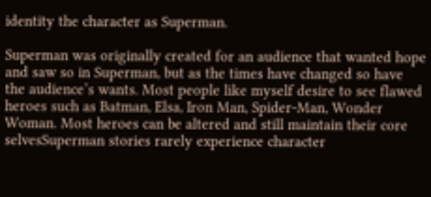identity the character as Superman.

Superman was originally created for an audience that wanted hope and saw so in Superman, but as the times have changed so have the audience’s wants. Most people like myself desire to see flawed heroes such as Batman, Elsa, Iron Man, Spider-Man, Wonder Woman. Most heroes can be altered and still maintain their core selvesSuperman stories rarely experience character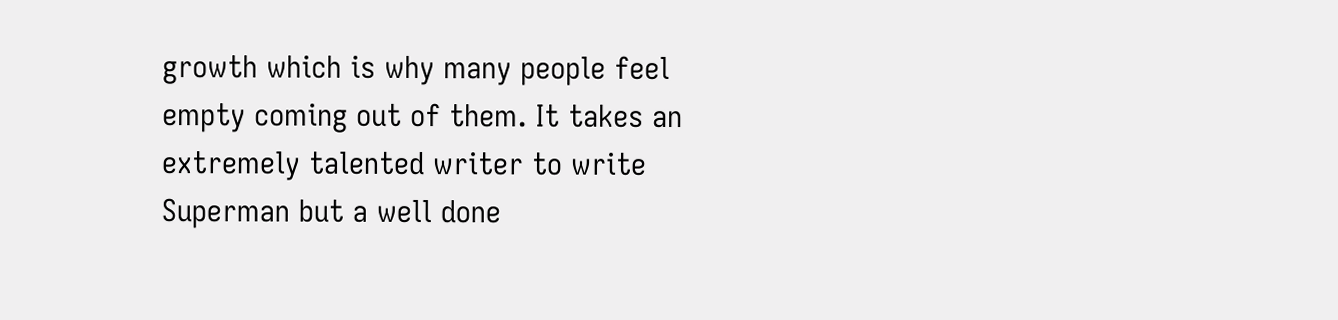growth which is why many people feel empty coming out of them. It takes an extremely talented writer to write Superman but a well done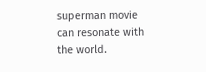superman movie can resonate with the world.